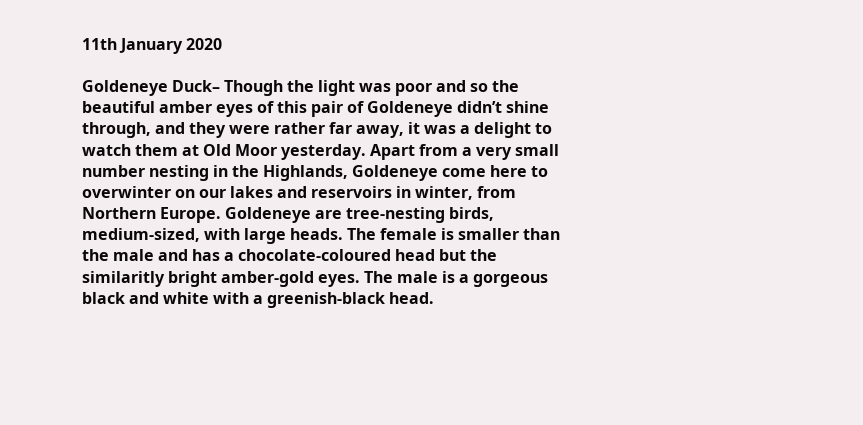11th January 2020

Goldeneye Duck– Though the light was poor and so the beautiful amber eyes of this pair of Goldeneye didn’t shine through, and they were rather far away, it was a delight to watch them at Old Moor yesterday. Apart from a very small number nesting in the Highlands, Goldeneye come here to overwinter on our lakes and reservoirs in winter, from Northern Europe. Goldeneye are tree-nesting birds, medium-sized, with large heads. The female is smaller than the male and has a chocolate-coloured head but the similaritly bright amber-gold eyes. The male is a gorgeous black and white with a greenish-black head.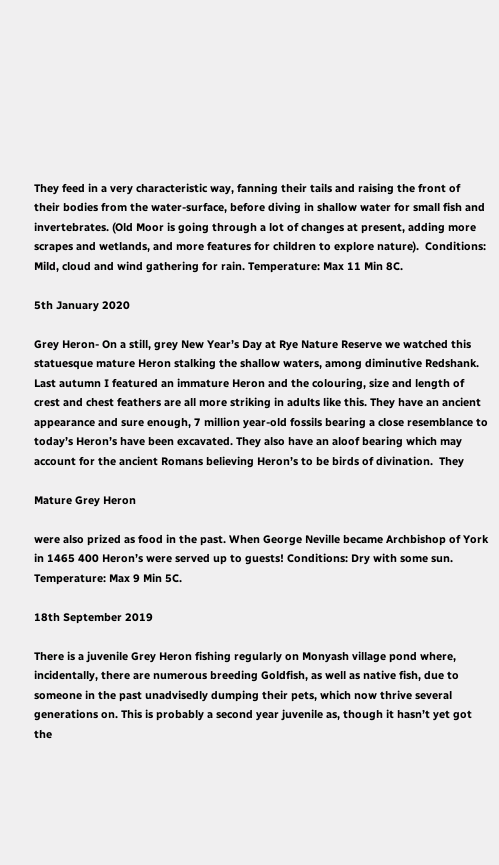They feed in a very characteristic way, fanning their tails and raising the front of their bodies from the water-surface, before diving in shallow water for small fish and invertebrates. (Old Moor is going through a lot of changes at present, adding more scrapes and wetlands, and more features for children to explore nature).  Conditions: Mild, cloud and wind gathering for rain. Temperature: Max 11 Min 8C.

5th January 2020

Grey Heron- On a still, grey New Year’s Day at Rye Nature Reserve we watched this statuesque mature Heron stalking the shallow waters, among diminutive Redshank. Last autumn I featured an immature Heron and the colouring, size and length of crest and chest feathers are all more striking in adults like this. They have an ancient appearance and sure enough, 7 million year-old fossils bearing a close resemblance to today’s Heron’s have been excavated. They also have an aloof bearing which may account for the ancient Romans believing Heron’s to be birds of divination.  They

Mature Grey Heron

were also prized as food in the past. When George Neville became Archbishop of York in 1465 400 Heron’s were served up to guests! Conditions: Dry with some sun. Temperature: Max 9 Min 5C.

18th September 2019

There is a juvenile Grey Heron fishing regularly on Monyash village pond where, incidentally, there are numerous breeding Goldfish, as well as native fish, due to someone in the past unadvisedly dumping their pets, which now thrive several generations on. This is probably a second year juvenile as, though it hasn’t yet got the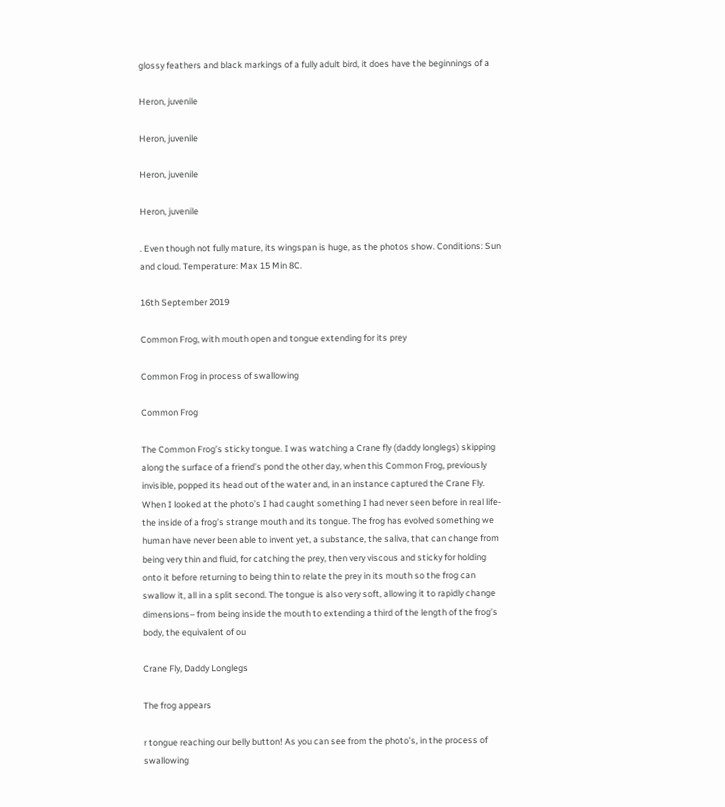glossy feathers and black markings of a fully adult bird, it does have the beginnings of a

Heron, juvenile

Heron, juvenile

Heron, juvenile

Heron, juvenile

. Even though not fully mature, its wingspan is huge, as the photos show. Conditions: Sun and cloud. Temperature: Max 15 Min 8C.

16th September 2019

Common Frog, with mouth open and tongue extending for its prey

Common Frog in process of swallowing

Common Frog

The Common Frog’s sticky tongue. I was watching a Crane fly (daddy longlegs) skipping along the surface of a friend’s pond the other day, when this Common Frog, previously invisible, popped its head out of the water and, in an instance captured the Crane Fly. When I looked at the photo’s I had caught something I had never seen before in real life- the inside of a frog’s strange mouth and its tongue. The frog has evolved something we human have never been able to invent yet, a substance, the saliva, that can change from being very thin and fluid, for catching the prey, then very viscous and sticky for holding onto it before returning to being thin to relate the prey in its mouth so the frog can swallow it, all in a split second. The tongue is also very soft, allowing it to rapidly change dimensions– from being inside the mouth to extending a third of the length of the frog’s body, the equivalent of ou

Crane Fly, Daddy Longlegs

The frog appears

r tongue reaching our belly button! As you can see from the photo’s, in the process of swallowing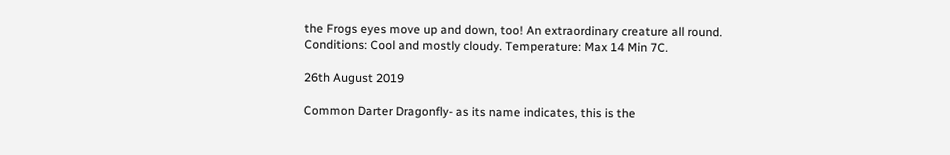the Frogs eyes move up and down, too! An extraordinary creature all round. Conditions: Cool and mostly cloudy. Temperature: Max 14 Min 7C.

26th August 2019

Common Darter Dragonfly- as its name indicates, this is the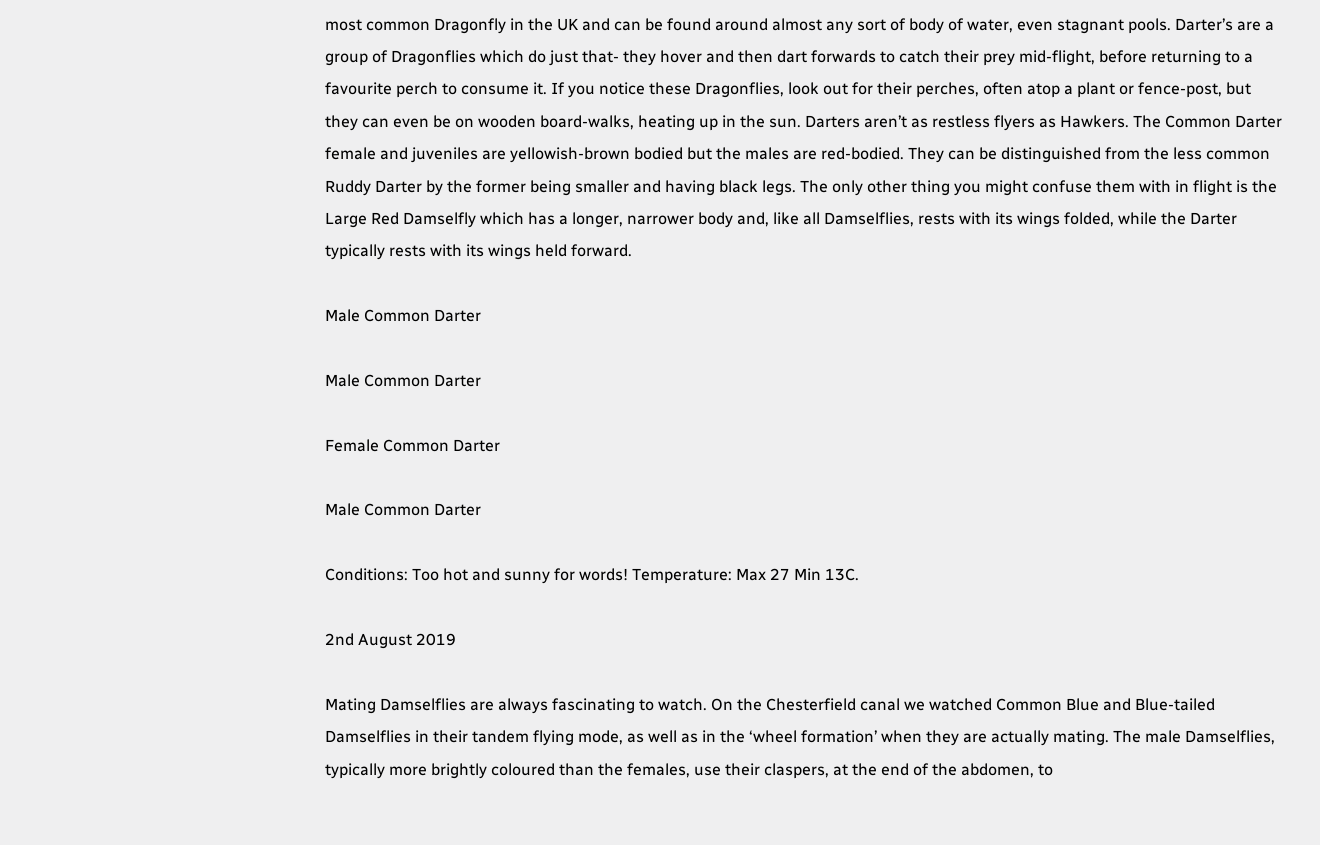most common Dragonfly in the UK and can be found around almost any sort of body of water, even stagnant pools. Darter’s are a group of Dragonflies which do just that- they hover and then dart forwards to catch their prey mid-flight, before returning to a favourite perch to consume it. If you notice these Dragonflies, look out for their perches, often atop a plant or fence-post, but they can even be on wooden board-walks, heating up in the sun. Darters aren’t as restless flyers as Hawkers. The Common Darter female and juveniles are yellowish-brown bodied but the males are red-bodied. They can be distinguished from the less common Ruddy Darter by the former being smaller and having black legs. The only other thing you might confuse them with in flight is the Large Red Damselfly which has a longer, narrower body and, like all Damselflies, rests with its wings folded, while the Darter typically rests with its wings held forward.

Male Common Darter

Male Common Darter

Female Common Darter

Male Common Darter

Conditions: Too hot and sunny for words! Temperature: Max 27 Min 13C.

2nd August 2019

Mating Damselflies are always fascinating to watch. On the Chesterfield canal we watched Common Blue and Blue-tailed Damselflies in their tandem flying mode, as well as in the ‘wheel formation’ when they are actually mating. The male Damselflies, typically more brightly coloured than the females, use their claspers, at the end of the abdomen, to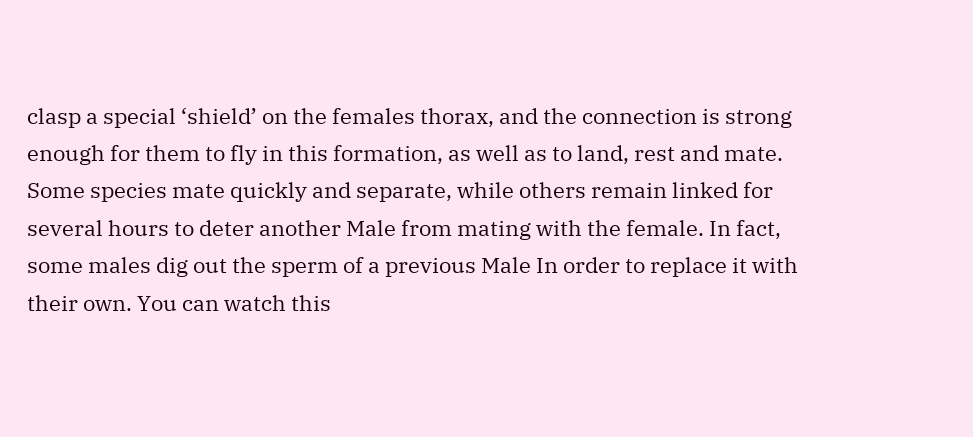clasp a special ‘shield’ on the females thorax, and the connection is strong enough for them to fly in this formation, as well as to land, rest and mate. Some species mate quickly and separate, while others remain linked for several hours to deter another Male from mating with the female. In fact, some males dig out the sperm of a previous Male In order to replace it with their own. You can watch this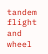tandem flight and wheel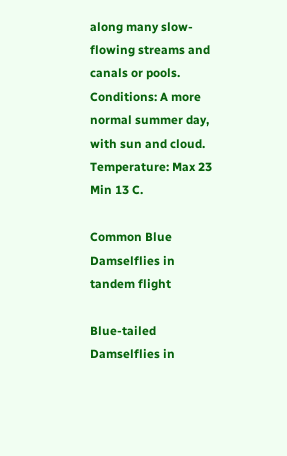along many slow-flowing streams and canals or pools. Conditions: A more normal summer day, with sun and cloud. Temperature: Max 23 Min 13 C.

Common Blue Damselflies in tandem flight

Blue-tailed Damselflies in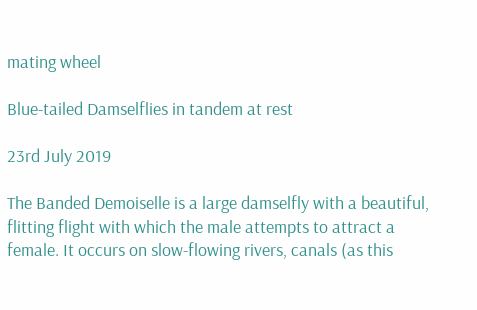mating wheel

Blue-tailed Damselflies in tandem at rest

23rd July 2019

The Banded Demoiselle is a large damselfly with a beautiful, flitting flight with which the male attempts to attract a female. It occurs on slow-flowing rivers, canals (as this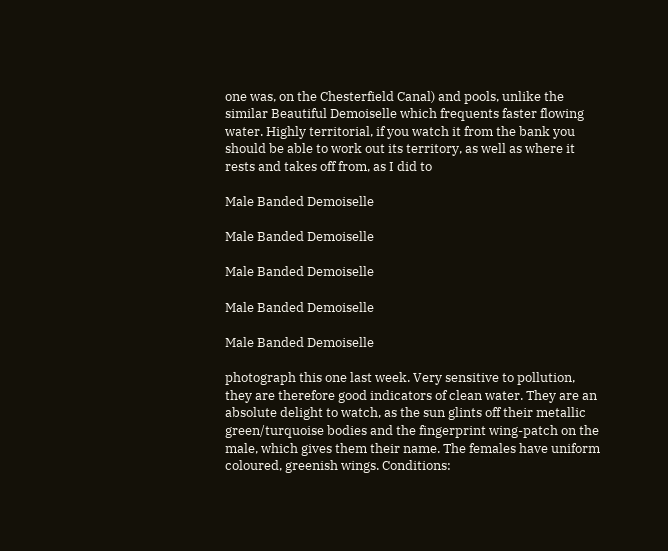one was, on the Chesterfield Canal) and pools, unlike the similar Beautiful Demoiselle which frequents faster flowing water. Highly territorial, if you watch it from the bank you should be able to work out its territory, as well as where it rests and takes off from, as I did to

Male Banded Demoiselle

Male Banded Demoiselle

Male Banded Demoiselle

Male Banded Demoiselle

Male Banded Demoiselle

photograph this one last week. Very sensitive to pollution, they are therefore good indicators of clean water. They are an absolute delight to watch, as the sun glints off their metallic green/turquoise bodies and the fingerprint wing-patch on the male, which gives them their name. The females have uniform coloured, greenish wings. Conditions: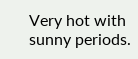Very hot with sunny periods.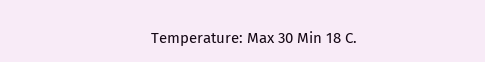Temperature: Max 30 Min 18 C.